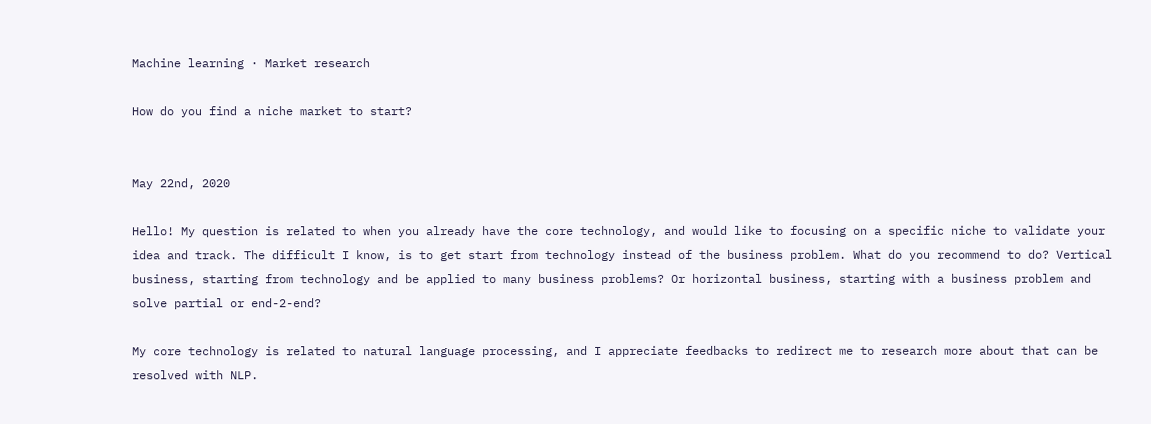Machine learning · Market research

How do you find a niche market to start?


May 22nd, 2020

Hello! My question is related to when you already have the core technology, and would like to focusing on a specific niche to validate your idea and track. The difficult I know, is to get start from technology instead of the business problem. What do you recommend to do? Vertical business, starting from technology and be applied to many business problems? Or horizontal business, starting with a business problem and solve partial or end-2-end?

My core technology is related to natural language processing, and I appreciate feedbacks to redirect me to research more about that can be resolved with NLP.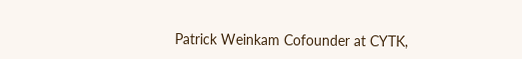Patrick Weinkam Cofounder at CYTK,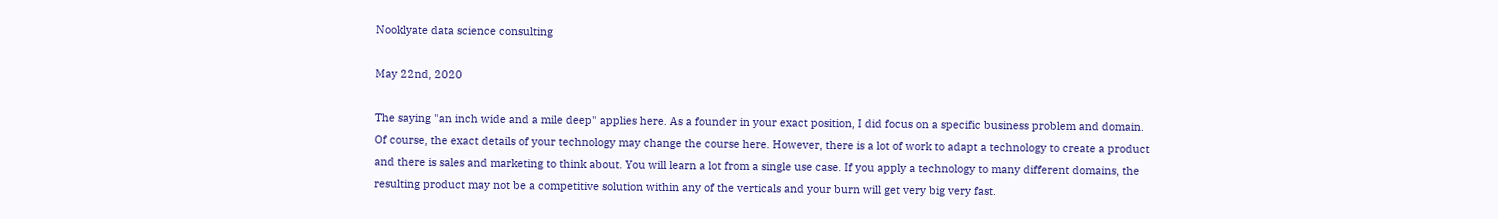Nooklyate data science consulting

May 22nd, 2020

The saying "an inch wide and a mile deep" applies here. As a founder in your exact position, I did focus on a specific business problem and domain. Of course, the exact details of your technology may change the course here. However, there is a lot of work to adapt a technology to create a product and there is sales and marketing to think about. You will learn a lot from a single use case. If you apply a technology to many different domains, the resulting product may not be a competitive solution within any of the verticals and your burn will get very big very fast.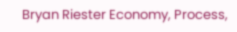Bryan Riester Economy, Process,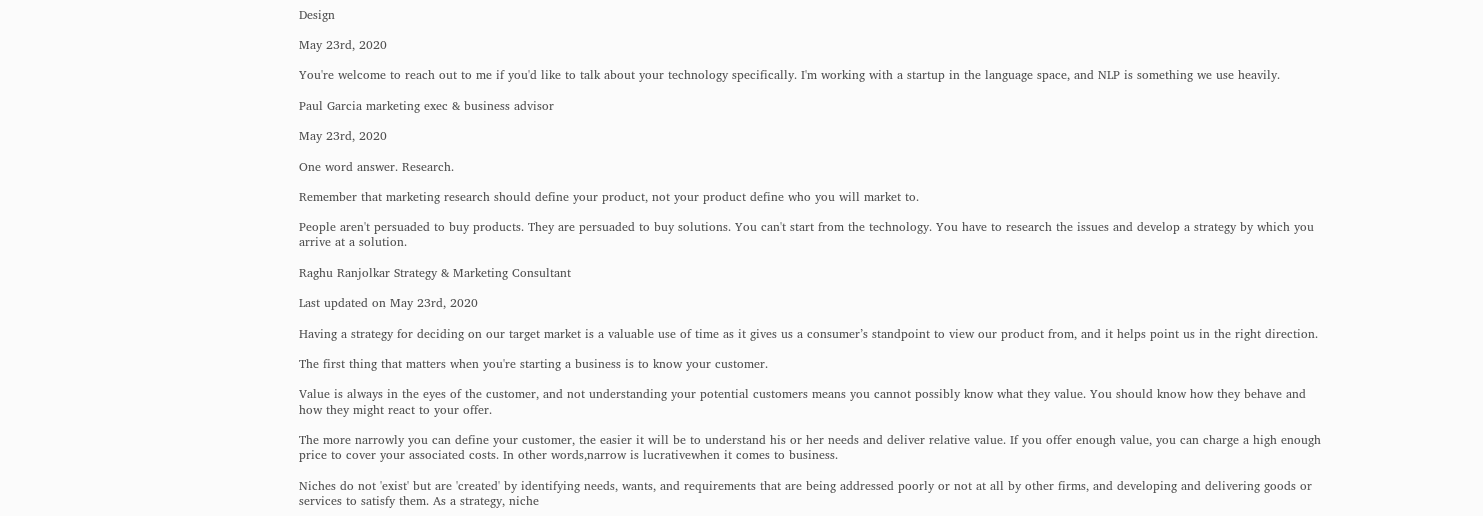Design

May 23rd, 2020

You're welcome to reach out to me if you'd like to talk about your technology specifically. I'm working with a startup in the language space, and NLP is something we use heavily.

Paul Garcia marketing exec & business advisor

May 23rd, 2020

One word answer. Research.

Remember that marketing research should define your product, not your product define who you will market to.

People aren't persuaded to buy products. They are persuaded to buy solutions. You can't start from the technology. You have to research the issues and develop a strategy by which you arrive at a solution.

Raghu Ranjolkar Strategy & Marketing Consultant

Last updated on May 23rd, 2020

Having a strategy for deciding on our target market is a valuable use of time as it gives us a consumer’s standpoint to view our product from, and it helps point us in the right direction.

The first thing that matters when you're starting a business is to know your customer.

Value is always in the eyes of the customer, and not understanding your potential customers means you cannot possibly know what they value. You should know how they behave and how they might react to your offer.

The more narrowly you can define your customer, the easier it will be to understand his or her needs and deliver relative value. If you offer enough value, you can charge a high enough price to cover your associated costs. In other words,narrow is lucrativewhen it comes to business.

Niches do not 'exist' but are 'created' by identifying needs, wants, and requirements that are being addressed poorly or not at all by other firms, and developing and delivering goods or services to satisfy them. As a strategy, niche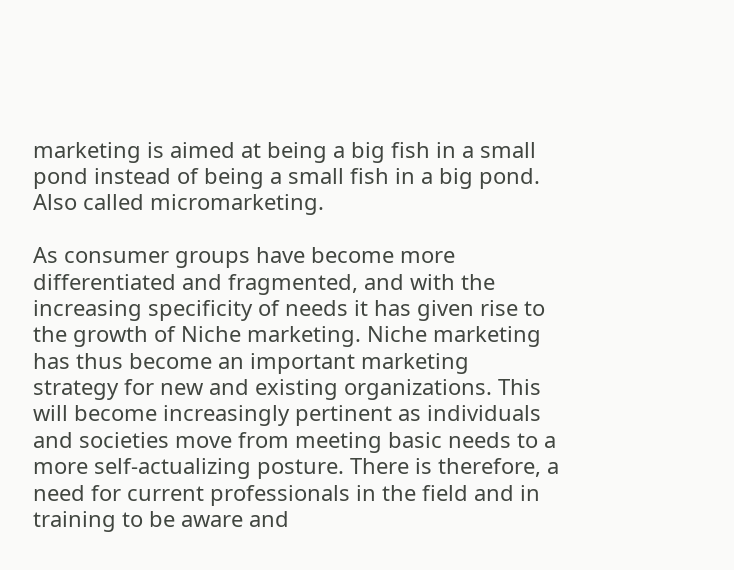marketing is aimed at being a big fish in a small pond instead of being a small fish in a big pond. Also called micromarketing.

As consumer groups have become more differentiated and fragmented, and with the increasing specificity of needs it has given rise to the growth of Niche marketing. Niche marketing has thus become an important marketing strategy for new and existing organizations. This will become increasingly pertinent as individuals and societies move from meeting basic needs to a more self-actualizing posture. There is therefore, a need for current professionals in the field and in training to be aware and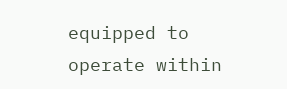equipped to operate within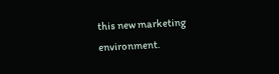this new marketing environment.